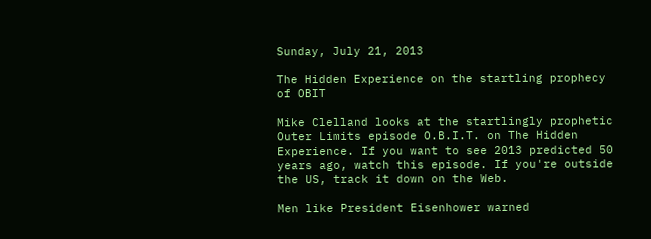Sunday, July 21, 2013

The Hidden Experience on the startling prophecy of OBIT

Mike Clelland looks at the startlingly prophetic Outer Limits episode O.B.I.T. on The Hidden Experience. If you want to see 2013 predicted 50 years ago, watch this episode. If you're outside the US, track it down on the Web.

Men like President Eisenhower warned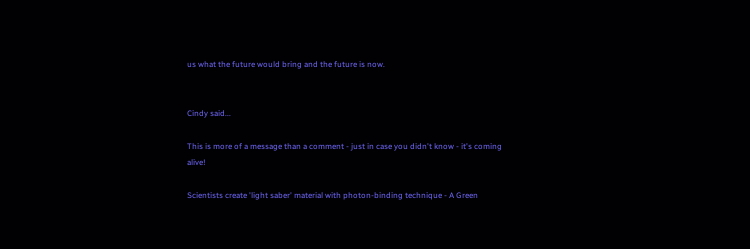us what the future would bring and the future is now.


Cindy said...

This is more of a message than a comment - just in case you didn't know - it's coming alive!

Scientists create 'light saber' material with photon-binding technique - A Green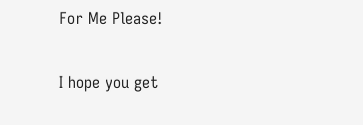For Me Please!

I hope you get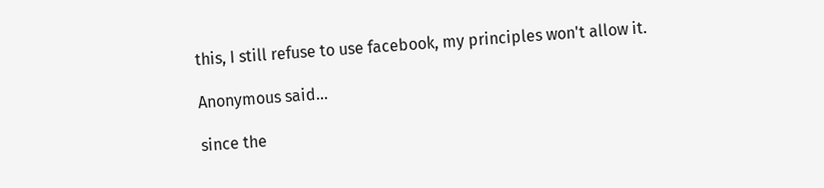this, I still refuse to use facebook, my principles won't allow it.

Anonymous said...

since the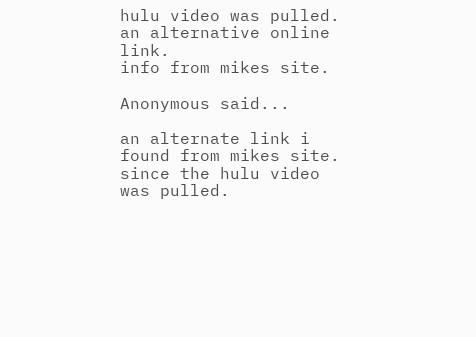hulu video was pulled.
an alternative online link.
info from mikes site.

Anonymous said...

an alternate link i found from mikes site. since the hulu video was pulled.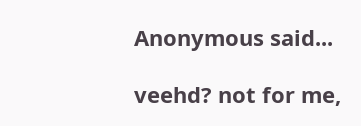Anonymous said...

veehd? not for me,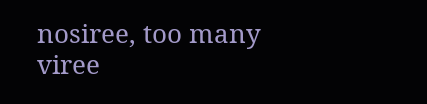nosiree, too many viree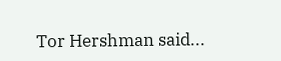Tor Hershman said...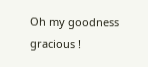Oh my goodness gracious !